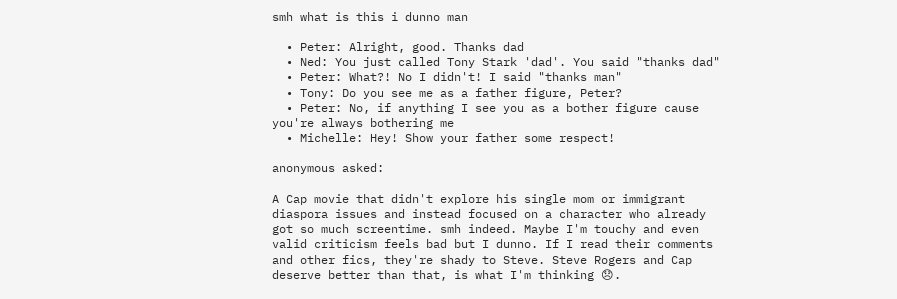smh what is this i dunno man

  • Peter: Alright, good. Thanks dad
  • Ned: You just called Tony Stark 'dad'. You said "thanks dad"
  • Peter: What?! No I didn't! I said "thanks man"
  • Tony: Do you see me as a father figure, Peter?
  • Peter: No, if anything I see you as a bother figure cause you're always bothering me
  • Michelle: Hey! Show your father some respect!

anonymous asked:

A Cap movie that didn't explore his single mom or immigrant diaspora issues and instead focused on a character who already got so much screentime. smh indeed. Maybe I'm touchy and even valid criticism feels bad but I dunno. If I read their comments and other fics, they're shady to Steve. Steve Rogers and Cap deserve better than that, is what I'm thinking 😞.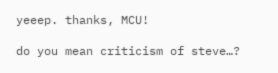yeeep. thanks, MCU!

do you mean criticism of steve…?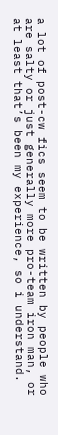a lot of post-cw fics seem to be written by people who are salty or just generally more pro-team iron man, or at least that’s been my experience, so i understand.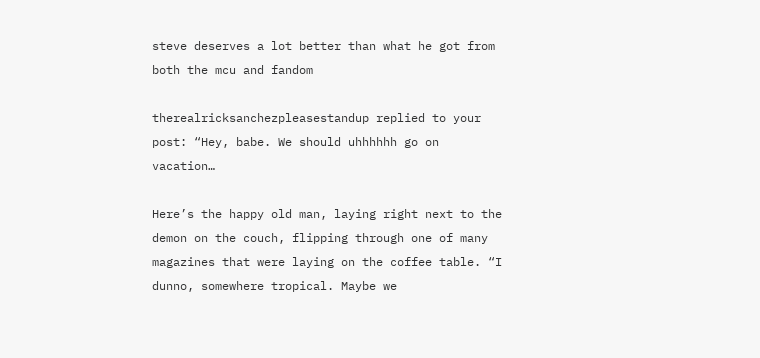steve deserves a lot better than what he got from both the mcu and fandom

therealricksanchezpleasestandup replied to your post: “Hey, babe. We should uhhhhhh go on vacation…

Here’s the happy old man, laying right next to the demon on the couch, flipping through one of many magazines that were laying on the coffee table. “I dunno, somewhere tropical. Maybe we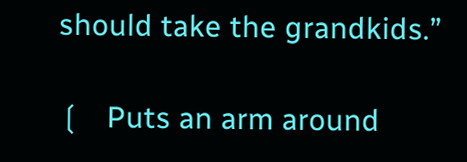should take the grandkids.”

❲   Puts an arm around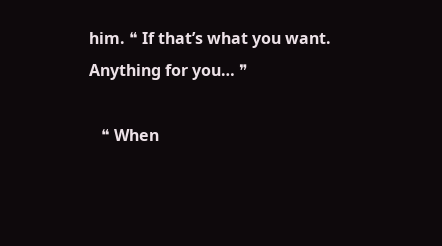him. ❝ If that’s what you want. Anything for you… ❞

   ❝ When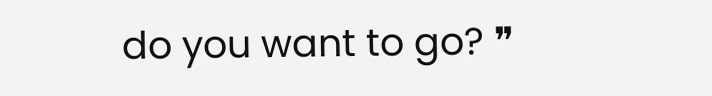do you want to go? ❞